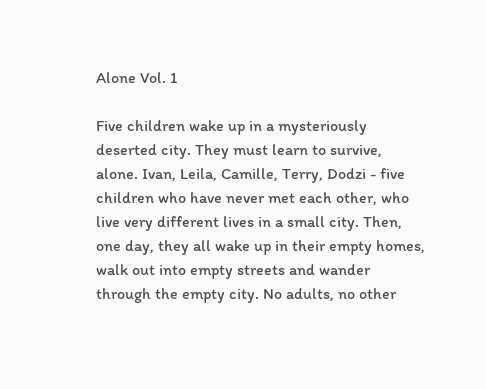Alone Vol. 1

Five children wake up in a mysteriously deserted city. They must learn to survive, alone. Ivan, Leila, Camille, Terry, Dodzi - five children who have never met each other, who live very different lives in a small city. Then, one day, they all wake up in their empty homes, walk out into empty streets and wander through the empty city. No adults, no other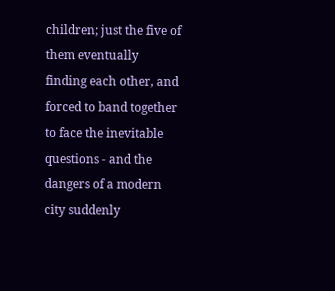children; just the five of them eventually finding each other, and forced to band together to face the inevitable questions - and the dangers of a modern city suddenly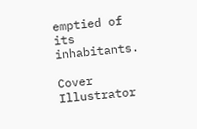emptied of its inhabitants.

Cover Illustrator